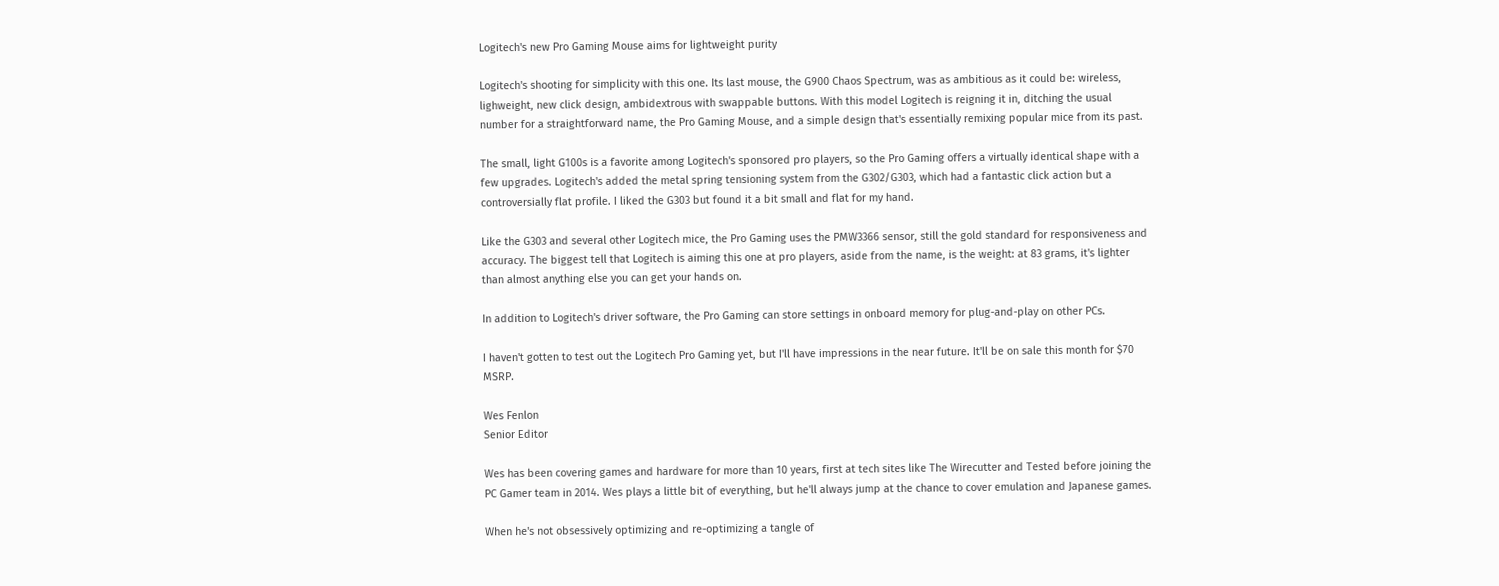Logitech's new Pro Gaming Mouse aims for lightweight purity

Logitech's shooting for simplicity with this one. Its last mouse, the G900 Chaos Spectrum, was as ambitious as it could be: wireless, lighweight, new click design, ambidextrous with swappable buttons. With this model Logitech is reigning it in, ditching the usual number for a straightforward name, the Pro Gaming Mouse, and a simple design that's essentially remixing popular mice from its past.

The small, light G100s is a favorite among Logitech's sponsored pro players, so the Pro Gaming offers a virtually identical shape with a few upgrades. Logitech's added the metal spring tensioning system from the G302/G303, which had a fantastic click action but a controversially flat profile. I liked the G303 but found it a bit small and flat for my hand.

Like the G303 and several other Logitech mice, the Pro Gaming uses the PMW3366 sensor, still the gold standard for responsiveness and accuracy. The biggest tell that Logitech is aiming this one at pro players, aside from the name, is the weight: at 83 grams, it's lighter than almost anything else you can get your hands on.

In addition to Logitech's driver software, the Pro Gaming can store settings in onboard memory for plug-and-play on other PCs.

I haven't gotten to test out the Logitech Pro Gaming yet, but I'll have impressions in the near future. It'll be on sale this month for $70 MSRP.

Wes Fenlon
Senior Editor

Wes has been covering games and hardware for more than 10 years, first at tech sites like The Wirecutter and Tested before joining the PC Gamer team in 2014. Wes plays a little bit of everything, but he'll always jump at the chance to cover emulation and Japanese games.

When he's not obsessively optimizing and re-optimizing a tangle of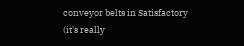conveyor belts in Satisfactory (it's really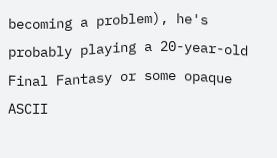becoming a problem), he's probably playing a 20-year-old Final Fantasy or some opaque ASCII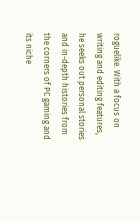roguelike. With a focus on writing and editing features, he seeks out personal stories and in-depth histories from the corners of PC gaming and its niche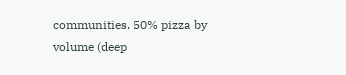communities. 50% pizza by volume (deep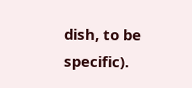dish, to be specific).